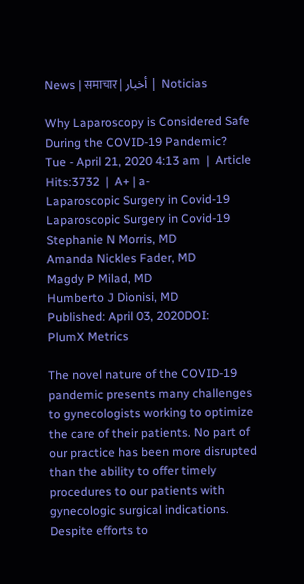News | समाचार | أخبار | Noticias

Why Laparoscopy is Considered Safe During the COVID-19 Pandemic?
Tue - April 21, 2020 4:13 am  |  Article Hits:3732  |  A+ | a-
Laparoscopic Surgery in Covid-19
Laparoscopic Surgery in Covid-19
Stephanie N Morris, MD
Amanda Nickles Fader, MD
Magdy P Milad, MD
Humberto J Dionisi, MD
Published: April 03, 2020DOI:
PlumX Metrics

The novel nature of the COVID-19 pandemic presents many challenges to gynecologists working to optimize the care of their patients. No part of our practice has been more disrupted than the ability to offer timely procedures to our patients with gynecologic surgical indications. Despite efforts to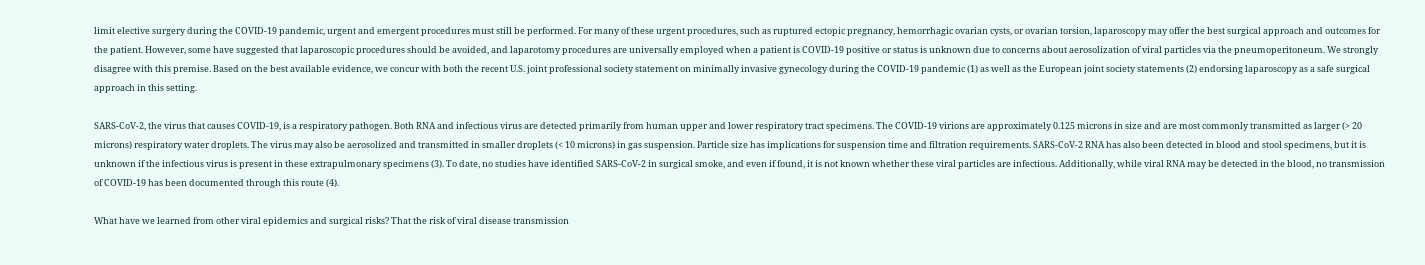limit elective surgery during the COVID-19 pandemic, urgent and emergent procedures must still be performed. For many of these urgent procedures, such as ruptured ectopic pregnancy, hemorrhagic ovarian cysts, or ovarian torsion, laparoscopy may offer the best surgical approach and outcomes for the patient. However, some have suggested that laparoscopic procedures should be avoided, and laparotomy procedures are universally employed when a patient is COVID-19 positive or status is unknown due to concerns about aerosolization of viral particles via the pneumoperitoneum. We strongly disagree with this premise. Based on the best available evidence, we concur with both the recent U.S. joint professional society statement on minimally invasive gynecology during the COVID-19 pandemic (1) as well as the European joint society statements (2) endorsing laparoscopy as a safe surgical approach in this setting.

SARS-CoV-2, the virus that causes COVID-19, is a respiratory pathogen. Both RNA and infectious virus are detected primarily from human upper and lower respiratory tract specimens. The COVID-19 virions are approximately 0.125 microns in size and are most commonly transmitted as larger (> 20 microns) respiratory water droplets. The virus may also be aerosolized and transmitted in smaller droplets (< 10 microns) in gas suspension. Particle size has implications for suspension time and filtration requirements. SARS-CoV-2 RNA has also been detected in blood and stool specimens, but it is unknown if the infectious virus is present in these extrapulmonary specimens (3). To date, no studies have identified SARS-CoV-2 in surgical smoke, and even if found, it is not known whether these viral particles are infectious. Additionally, while viral RNA may be detected in the blood, no transmission of COVID-19 has been documented through this route (4).

What have we learned from other viral epidemics and surgical risks? That the risk of viral disease transmission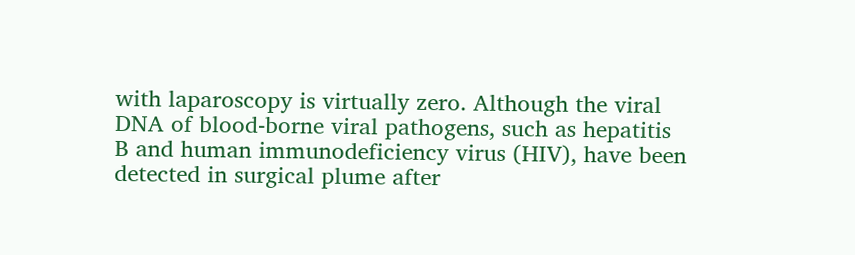with laparoscopy is virtually zero. Although the viral DNA of blood-borne viral pathogens, such as hepatitis B and human immunodeficiency virus (HIV), have been detected in surgical plume after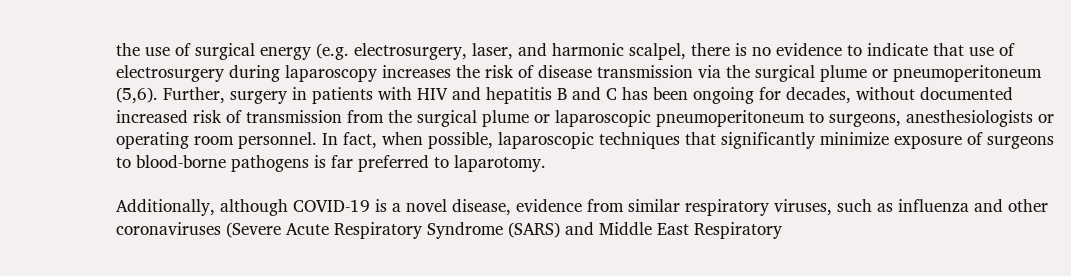the use of surgical energy (e.g. electrosurgery, laser, and harmonic scalpel, there is no evidence to indicate that use of electrosurgery during laparoscopy increases the risk of disease transmission via the surgical plume or pneumoperitoneum (5,6). Further, surgery in patients with HIV and hepatitis B and C has been ongoing for decades, without documented increased risk of transmission from the surgical plume or laparoscopic pneumoperitoneum to surgeons, anesthesiologists or operating room personnel. In fact, when possible, laparoscopic techniques that significantly minimize exposure of surgeons to blood-borne pathogens is far preferred to laparotomy.

Additionally, although COVID-19 is a novel disease, evidence from similar respiratory viruses, such as influenza and other coronaviruses (Severe Acute Respiratory Syndrome (SARS) and Middle East Respiratory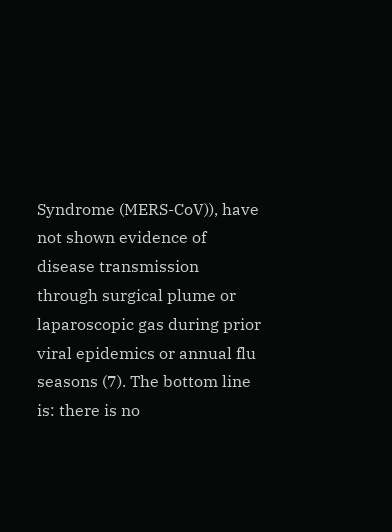Syndrome (MERS-CoV)), have not shown evidence of disease transmission through surgical plume or laparoscopic gas during prior viral epidemics or annual flu seasons (7). The bottom line is: there is no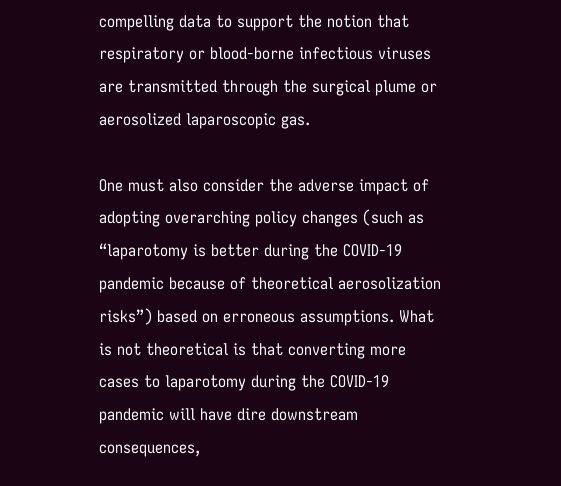compelling data to support the notion that respiratory or blood-borne infectious viruses are transmitted through the surgical plume or aerosolized laparoscopic gas.

One must also consider the adverse impact of adopting overarching policy changes (such as “laparotomy is better during the COVID-19 pandemic because of theoretical aerosolization risks”) based on erroneous assumptions. What is not theoretical is that converting more cases to laparotomy during the COVID-19 pandemic will have dire downstream consequences,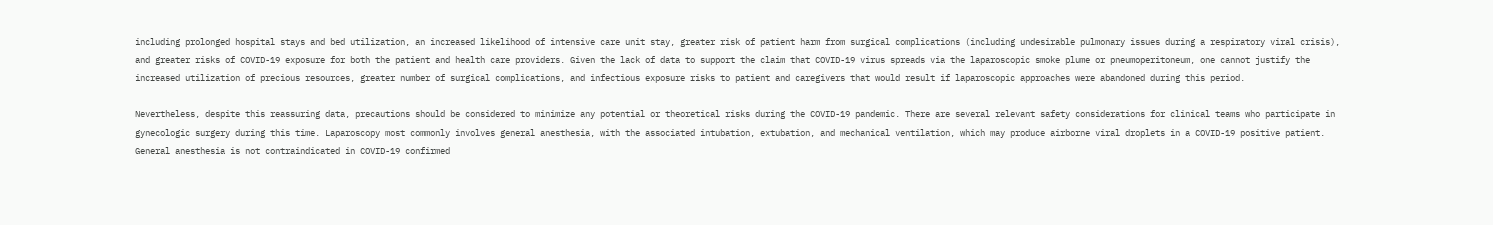including prolonged hospital stays and bed utilization, an increased likelihood of intensive care unit stay, greater risk of patient harm from surgical complications (including undesirable pulmonary issues during a respiratory viral crisis), and greater risks of COVID-19 exposure for both the patient and health care providers. Given the lack of data to support the claim that COVID-19 virus spreads via the laparoscopic smoke plume or pneumoperitoneum, one cannot justify the increased utilization of precious resources, greater number of surgical complications, and infectious exposure risks to patient and caregivers that would result if laparoscopic approaches were abandoned during this period.

Nevertheless, despite this reassuring data, precautions should be considered to minimize any potential or theoretical risks during the COVID-19 pandemic. There are several relevant safety considerations for clinical teams who participate in gynecologic surgery during this time. Laparoscopy most commonly involves general anesthesia, with the associated intubation, extubation, and mechanical ventilation, which may produce airborne viral droplets in a COVID-19 positive patient. General anesthesia is not contraindicated in COVID-19 confirmed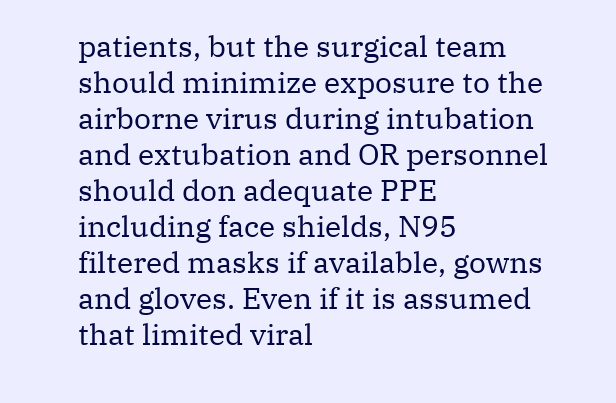patients, but the surgical team should minimize exposure to the airborne virus during intubation and extubation and OR personnel should don adequate PPE including face shields, N95 filtered masks if available, gowns and gloves. Even if it is assumed that limited viral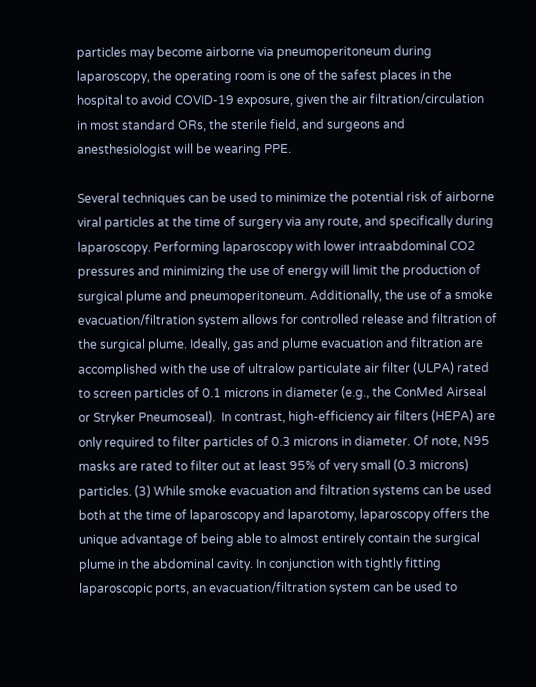particles may become airborne via pneumoperitoneum during laparoscopy, the operating room is one of the safest places in the hospital to avoid COVID-19 exposure, given the air filtration/circulation in most standard ORs, the sterile field, and surgeons and anesthesiologist will be wearing PPE.

Several techniques can be used to minimize the potential risk of airborne viral particles at the time of surgery via any route, and specifically during laparoscopy. Performing laparoscopy with lower intraabdominal CO2 pressures and minimizing the use of energy will limit the production of surgical plume and pneumoperitoneum. Additionally, the use of a smoke evacuation/filtration system allows for controlled release and filtration of the surgical plume. Ideally, gas and plume evacuation and filtration are accomplished with the use of ultralow particulate air filter (ULPA) rated to screen particles of 0.1 microns in diameter (e.g., the ConMed Airseal or Stryker Pneumoseal).  In contrast, high-efficiency air filters (HEPA) are only required to filter particles of 0.3 microns in diameter. Of note, N95 masks are rated to filter out at least 95% of very small (0.3 microns) particles. (3) While smoke evacuation and filtration systems can be used both at the time of laparoscopy and laparotomy, laparoscopy offers the unique advantage of being able to almost entirely contain the surgical plume in the abdominal cavity. In conjunction with tightly fitting laparoscopic ports, an evacuation/filtration system can be used to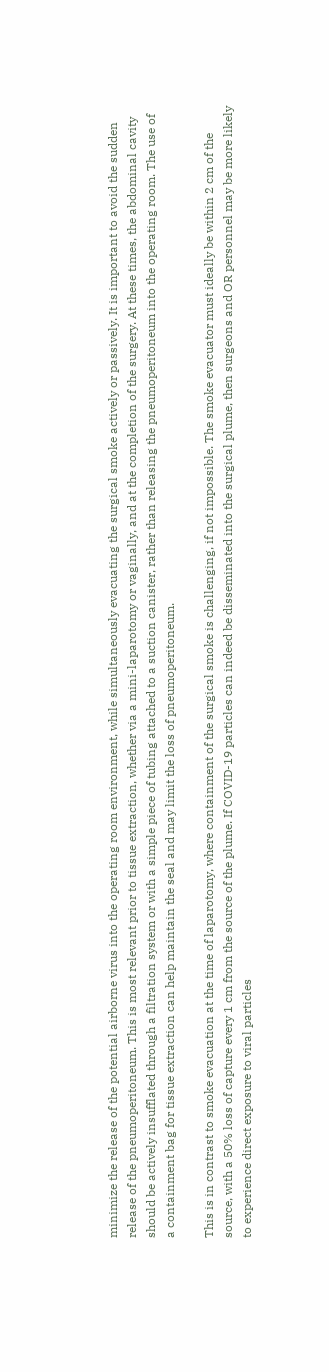minimize the release of the potential airborne virus into the operating room environment, while simultaneously evacuating the surgical smoke actively or passively. It is important to avoid the sudden release of the pneumoperitoneum. This is most relevant prior to tissue extraction, whether via a mini-laparotomy or vaginally, and at the completion of the surgery. At these times, the abdominal cavity should be actively insufflated through a filtration system or with a simple piece of tubing attached to a suction canister, rather than releasing the pneumoperitoneum into the operating room. The use of a containment bag for tissue extraction can help maintain the seal and may limit the loss of pneumoperitoneum.

This is in contrast to smoke evacuation at the time of laparotomy, where containment of the surgical smoke is challenging, if not impossible. The smoke evacuator must ideally be within 2 cm of the source, with a 50% loss of capture every 1 cm from the source of the plume. If COVID-19 particles can indeed be disseminated into the surgical plume, then surgeons and OR personnel may be more likely to experience direct exposure to viral particles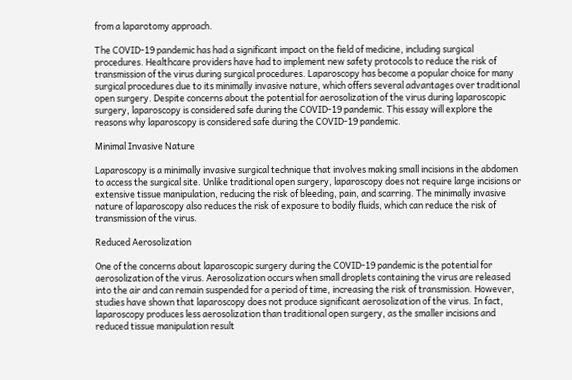from a laparotomy approach.

The COVID-19 pandemic has had a significant impact on the field of medicine, including surgical procedures. Healthcare providers have had to implement new safety protocols to reduce the risk of transmission of the virus during surgical procedures. Laparoscopy has become a popular choice for many surgical procedures due to its minimally invasive nature, which offers several advantages over traditional open surgery. Despite concerns about the potential for aerosolization of the virus during laparoscopic surgery, laparoscopy is considered safe during the COVID-19 pandemic. This essay will explore the reasons why laparoscopy is considered safe during the COVID-19 pandemic.

Minimal Invasive Nature

Laparoscopy is a minimally invasive surgical technique that involves making small incisions in the abdomen to access the surgical site. Unlike traditional open surgery, laparoscopy does not require large incisions or extensive tissue manipulation, reducing the risk of bleeding, pain, and scarring. The minimally invasive nature of laparoscopy also reduces the risk of exposure to bodily fluids, which can reduce the risk of transmission of the virus.

Reduced Aerosolization

One of the concerns about laparoscopic surgery during the COVID-19 pandemic is the potential for aerosolization of the virus. Aerosolization occurs when small droplets containing the virus are released into the air and can remain suspended for a period of time, increasing the risk of transmission. However, studies have shown that laparoscopy does not produce significant aerosolization of the virus. In fact, laparoscopy produces less aerosolization than traditional open surgery, as the smaller incisions and reduced tissue manipulation result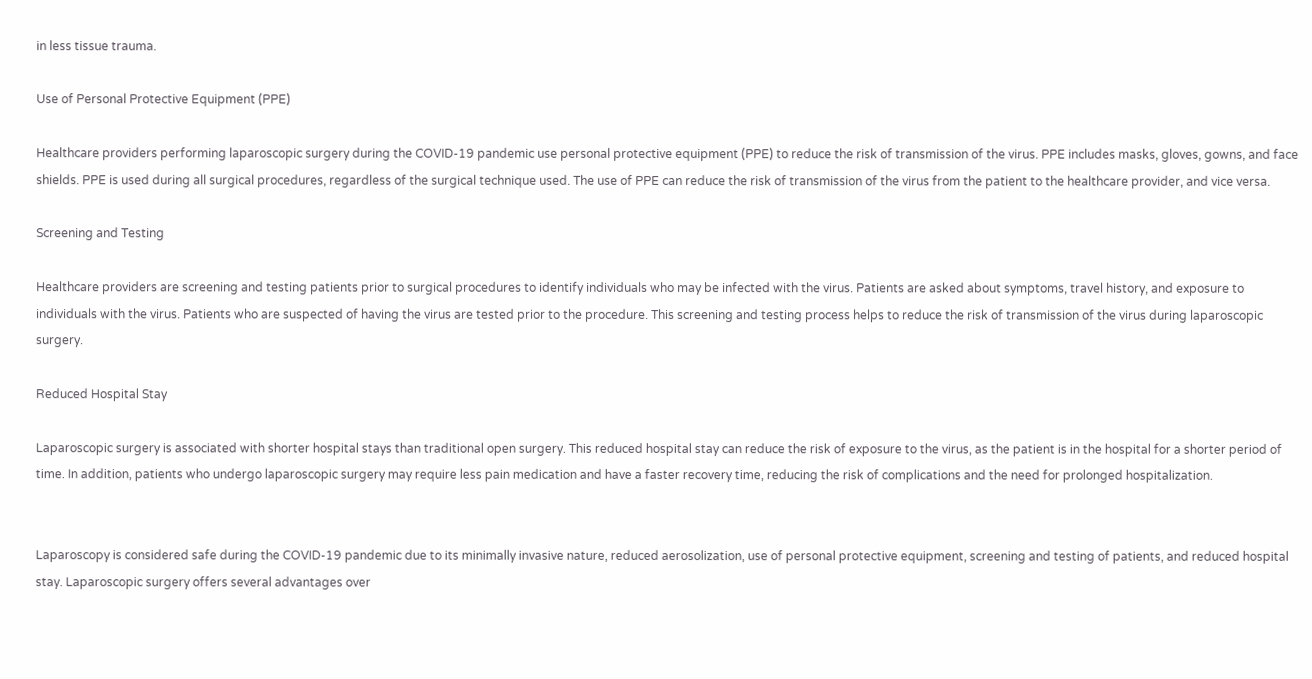in less tissue trauma.

Use of Personal Protective Equipment (PPE)

Healthcare providers performing laparoscopic surgery during the COVID-19 pandemic use personal protective equipment (PPE) to reduce the risk of transmission of the virus. PPE includes masks, gloves, gowns, and face shields. PPE is used during all surgical procedures, regardless of the surgical technique used. The use of PPE can reduce the risk of transmission of the virus from the patient to the healthcare provider, and vice versa.

Screening and Testing

Healthcare providers are screening and testing patients prior to surgical procedures to identify individuals who may be infected with the virus. Patients are asked about symptoms, travel history, and exposure to individuals with the virus. Patients who are suspected of having the virus are tested prior to the procedure. This screening and testing process helps to reduce the risk of transmission of the virus during laparoscopic surgery.

Reduced Hospital Stay

Laparoscopic surgery is associated with shorter hospital stays than traditional open surgery. This reduced hospital stay can reduce the risk of exposure to the virus, as the patient is in the hospital for a shorter period of time. In addition, patients who undergo laparoscopic surgery may require less pain medication and have a faster recovery time, reducing the risk of complications and the need for prolonged hospitalization.


Laparoscopy is considered safe during the COVID-19 pandemic due to its minimally invasive nature, reduced aerosolization, use of personal protective equipment, screening and testing of patients, and reduced hospital stay. Laparoscopic surgery offers several advantages over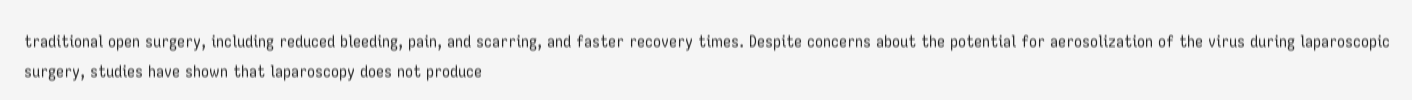traditional open surgery, including reduced bleeding, pain, and scarring, and faster recovery times. Despite concerns about the potential for aerosolization of the virus during laparoscopic surgery, studies have shown that laparoscopy does not produce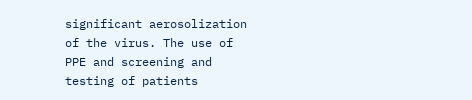significant aerosolization of the virus. The use of PPE and screening and testing of patients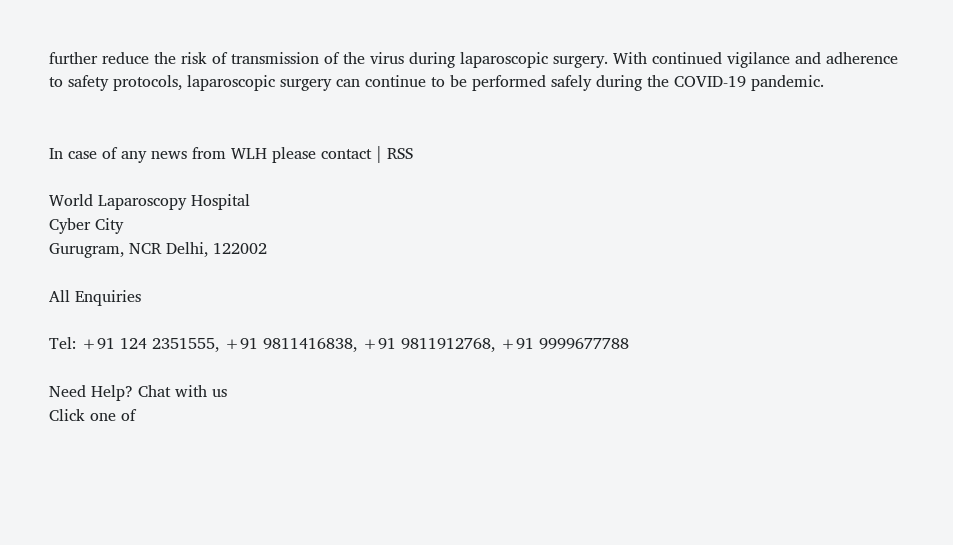further reduce the risk of transmission of the virus during laparoscopic surgery. With continued vigilance and adherence to safety protocols, laparoscopic surgery can continue to be performed safely during the COVID-19 pandemic.


In case of any news from WLH please contact | RSS

World Laparoscopy Hospital
Cyber City
Gurugram, NCR Delhi, 122002

All Enquiries

Tel: +91 124 2351555, +91 9811416838, +91 9811912768, +91 9999677788

Need Help? Chat with us
Click one of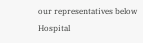our representatives below
Hospital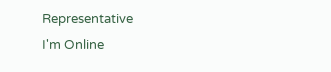Representative
I'm Online